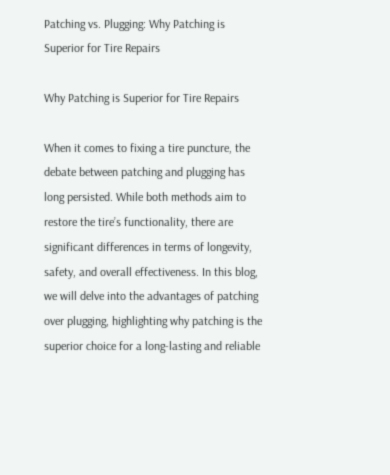Patching vs. Plugging: Why Patching is Superior for Tire Repairs

Why Patching is Superior for Tire Repairs

When it comes to fixing a tire puncture, the debate between patching and plugging has long persisted. While both methods aim to restore the tire’s functionality, there are significant differences in terms of longevity, safety, and overall effectiveness. In this blog, we will delve into the advantages of patching over plugging, highlighting why patching is the superior choice for a long-lasting and reliable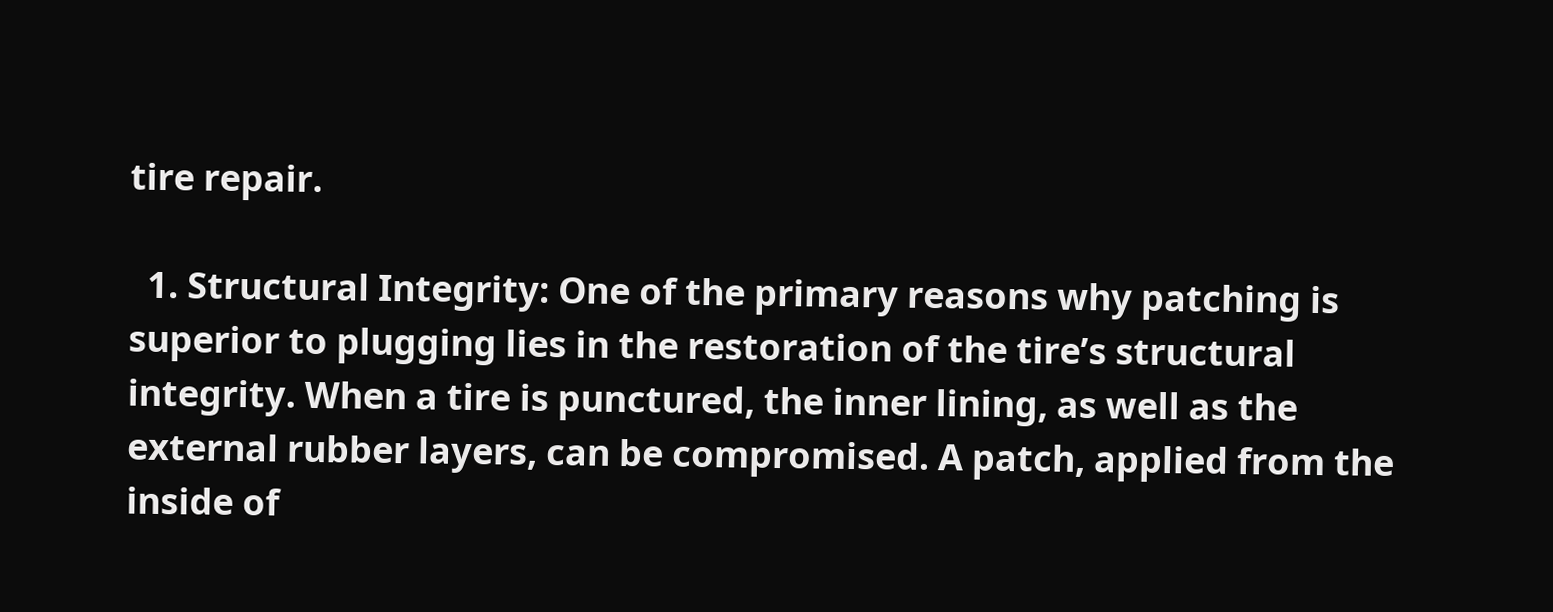tire repair.

  1. Structural Integrity: One of the primary reasons why patching is superior to plugging lies in the restoration of the tire’s structural integrity. When a tire is punctured, the inner lining, as well as the external rubber layers, can be compromised. A patch, applied from the inside of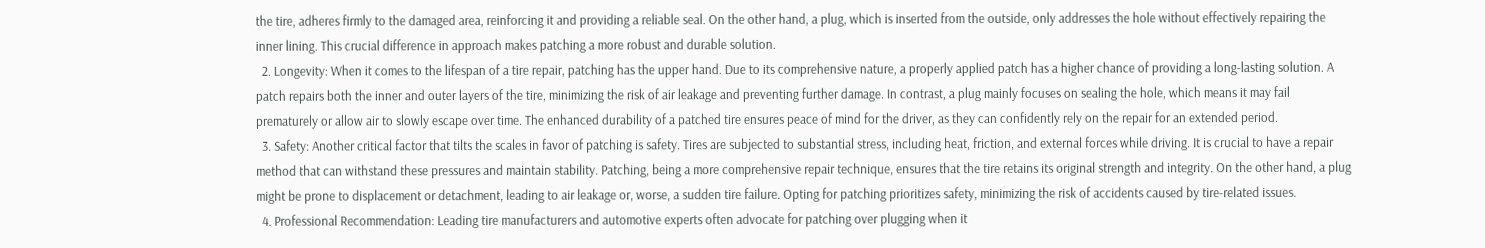the tire, adheres firmly to the damaged area, reinforcing it and providing a reliable seal. On the other hand, a plug, which is inserted from the outside, only addresses the hole without effectively repairing the inner lining. This crucial difference in approach makes patching a more robust and durable solution.
  2. Longevity: When it comes to the lifespan of a tire repair, patching has the upper hand. Due to its comprehensive nature, a properly applied patch has a higher chance of providing a long-lasting solution. A patch repairs both the inner and outer layers of the tire, minimizing the risk of air leakage and preventing further damage. In contrast, a plug mainly focuses on sealing the hole, which means it may fail prematurely or allow air to slowly escape over time. The enhanced durability of a patched tire ensures peace of mind for the driver, as they can confidently rely on the repair for an extended period.
  3. Safety: Another critical factor that tilts the scales in favor of patching is safety. Tires are subjected to substantial stress, including heat, friction, and external forces while driving. It is crucial to have a repair method that can withstand these pressures and maintain stability. Patching, being a more comprehensive repair technique, ensures that the tire retains its original strength and integrity. On the other hand, a plug might be prone to displacement or detachment, leading to air leakage or, worse, a sudden tire failure. Opting for patching prioritizes safety, minimizing the risk of accidents caused by tire-related issues.
  4. Professional Recommendation: Leading tire manufacturers and automotive experts often advocate for patching over plugging when it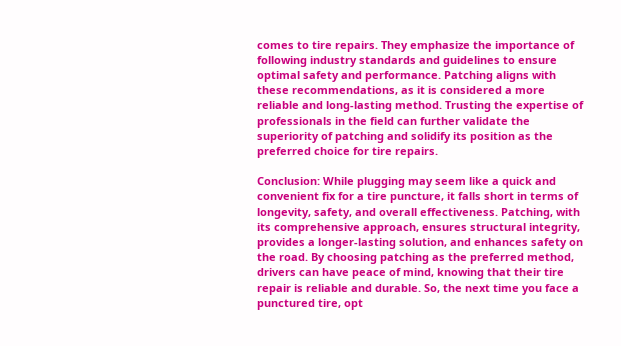comes to tire repairs. They emphasize the importance of following industry standards and guidelines to ensure optimal safety and performance. Patching aligns with these recommendations, as it is considered a more reliable and long-lasting method. Trusting the expertise of professionals in the field can further validate the superiority of patching and solidify its position as the preferred choice for tire repairs.

Conclusion: While plugging may seem like a quick and convenient fix for a tire puncture, it falls short in terms of longevity, safety, and overall effectiveness. Patching, with its comprehensive approach, ensures structural integrity, provides a longer-lasting solution, and enhances safety on the road. By choosing patching as the preferred method, drivers can have peace of mind, knowing that their tire repair is reliable and durable. So, the next time you face a punctured tire, opt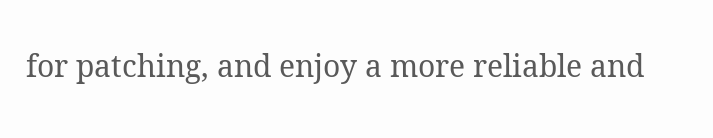for patching, and enjoy a more reliable and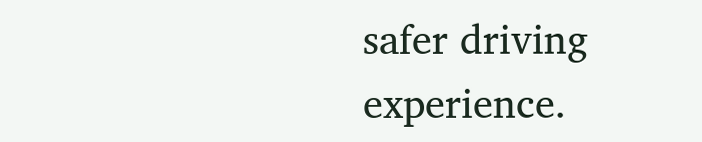safer driving experience.